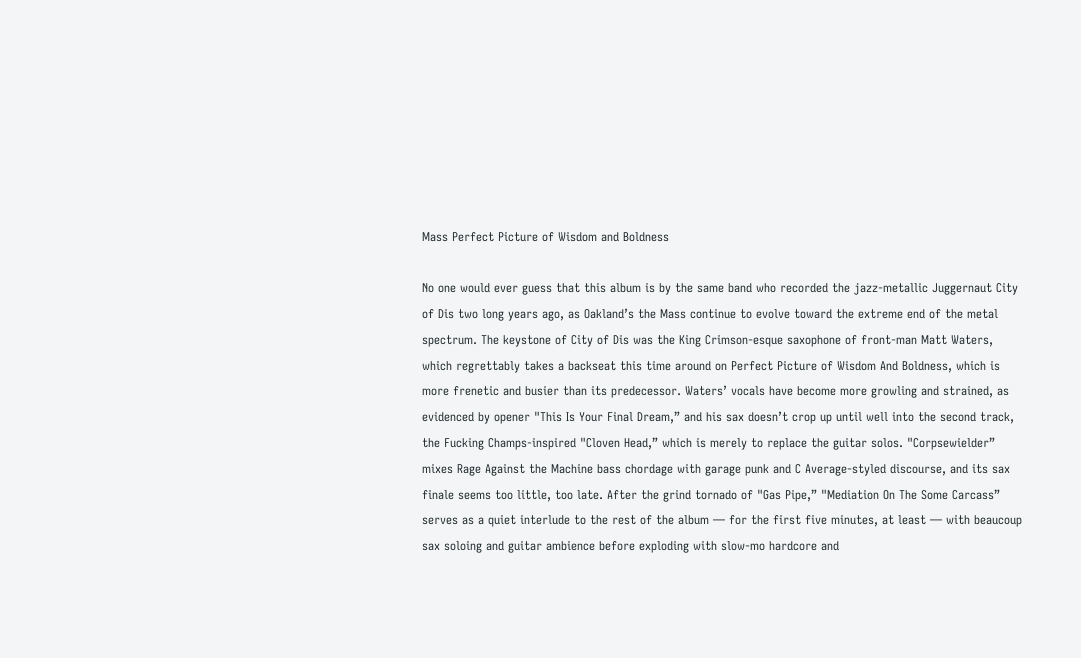Mass Perfect Picture of Wisdom and Boldness

No one would ever guess that this album is by the same band who recorded the jazz-metallic Juggernaut City of Dis two long years ago, as Oakland’s the Mass continue to evolve toward the extreme end of the metal spectrum. The keystone of City of Dis was the King Crimson-esque saxophone of front-man Matt Waters, which regrettably takes a backseat this time around on Perfect Picture of Wisdom And Boldness, which is more frenetic and busier than its predecessor. Waters’ vocals have become more growling and strained, as evidenced by opener "This Is Your Final Dream,” and his sax doesn’t crop up until well into the second track, the Fucking Champs-inspired "Cloven Head,” which is merely to replace the guitar solos. "Corpsewielder” mixes Rage Against the Machine bass chordage with garage punk and C Average-styled discourse, and its sax finale seems too little, too late. After the grind tornado of "Gas Pipe,” "Mediation On The Some Carcass” serves as a quiet interlude to the rest of the album — for the first five minutes, at least — with beaucoup sax soloing and guitar ambience before exploding with slow-mo hardcore and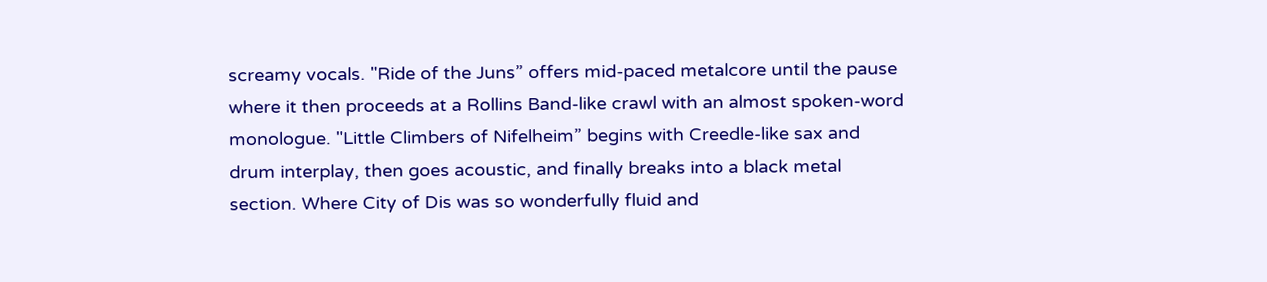screamy vocals. "Ride of the Juns” offers mid-paced metalcore until the pause where it then proceeds at a Rollins Band-like crawl with an almost spoken-word monologue. "Little Climbers of Nifelheim” begins with Creedle-like sax and drum interplay, then goes acoustic, and finally breaks into a black metal section. Where City of Dis was so wonderfully fluid and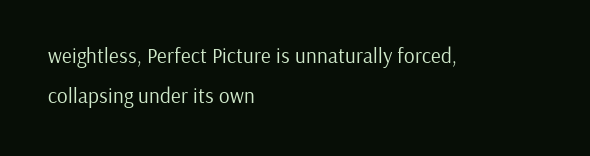weightless, Perfect Picture is unnaturally forced, collapsing under its own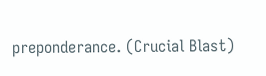preponderance. (Crucial Blast)